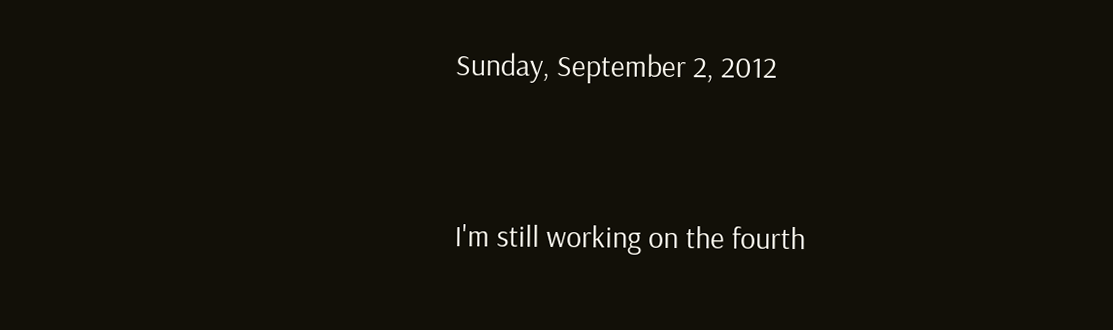Sunday, September 2, 2012


I'm still working on the fourth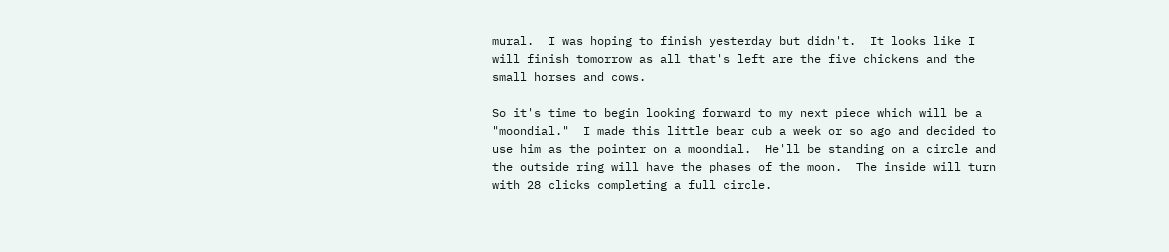mural.  I was hoping to finish yesterday but didn't.  It looks like I will finish tomorrow as all that's left are the five chickens and the small horses and cows.

So it's time to begin looking forward to my next piece which will be a "moondial."  I made this little bear cub a week or so ago and decided to use him as the pointer on a moondial.  He'll be standing on a circle and the outside ring will have the phases of the moon.  The inside will turn with 28 clicks completing a full circle.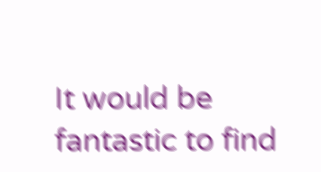It would be fantastic to find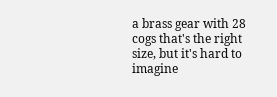a brass gear with 28 cogs that's the right size, but it's hard to imagine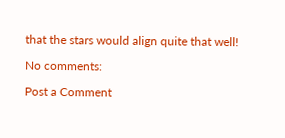that the stars would align quite that well!

No comments:

Post a Comment